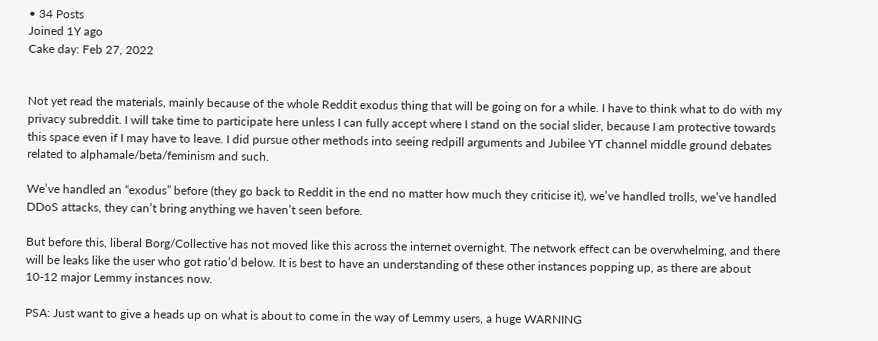• 34 Posts
Joined 1Y ago
Cake day: Feb 27, 2022


Not yet read the materials, mainly because of the whole Reddit exodus thing that will be going on for a while. I have to think what to do with my privacy subreddit. I will take time to participate here unless I can fully accept where I stand on the social slider, because I am protective towards this space even if I may have to leave. I did pursue other methods into seeing redpill arguments and Jubilee YT channel middle ground debates related to alphamale/beta/feminism and such.

We’ve handled an “exodus” before (they go back to Reddit in the end no matter how much they criticise it), we’ve handled trolls, we’ve handled DDoS attacks, they can’t bring anything we haven’t seen before.

But before this, liberal Borg/Collective has not moved like this across the internet overnight. The network effect can be overwhelming, and there will be leaks like the user who got ratio’d below. It is best to have an understanding of these other instances popping up, as there are about 10-12 major Lemmy instances now.

PSA: Just want to give a heads up on what is about to come in the way of Lemmy users, a huge WARNING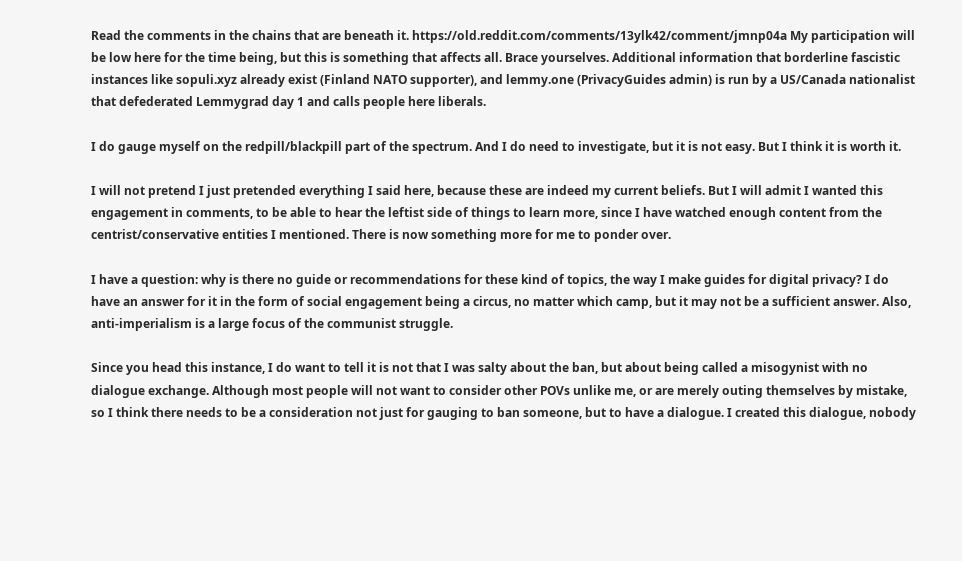Read the comments in the chains that are beneath it. https://old.reddit.com/comments/13ylk42/comment/jmnp04a My participation will be low here for the time being, but this is something that affects all. Brace yourselves. Additional information that borderline fascistic instances like sopuli.xyz already exist (Finland NATO supporter), and lemmy.one (PrivacyGuides admin) is run by a US/Canada nationalist that defederated Lemmygrad day 1 and calls people here liberals.

I do gauge myself on the redpill/blackpill part of the spectrum. And I do need to investigate, but it is not easy. But I think it is worth it.

I will not pretend I just pretended everything I said here, because these are indeed my current beliefs. But I will admit I wanted this engagement in comments, to be able to hear the leftist side of things to learn more, since I have watched enough content from the centrist/conservative entities I mentioned. There is now something more for me to ponder over.

I have a question: why is there no guide or recommendations for these kind of topics, the way I make guides for digital privacy? I do have an answer for it in the form of social engagement being a circus, no matter which camp, but it may not be a sufficient answer. Also, anti-imperialism is a large focus of the communist struggle.

Since you head this instance, I do want to tell it is not that I was salty about the ban, but about being called a misogynist with no dialogue exchange. Although most people will not want to consider other POVs unlike me, or are merely outing themselves by mistake, so I think there needs to be a consideration not just for gauging to ban someone, but to have a dialogue. I created this dialogue, nobody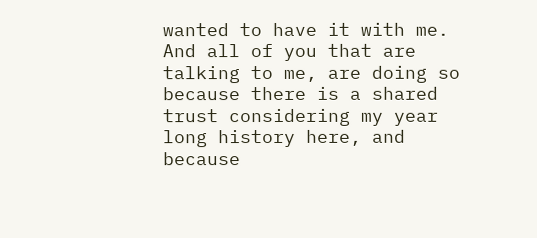wanted to have it with me. And all of you that are talking to me, are doing so because there is a shared trust considering my year long history here, and because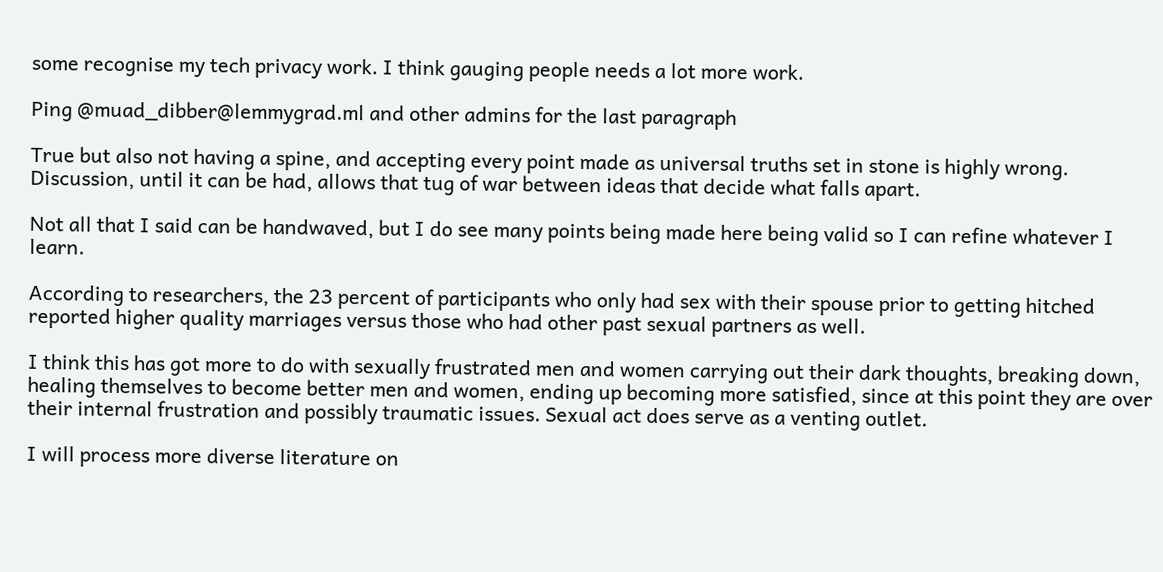some recognise my tech privacy work. I think gauging people needs a lot more work.

Ping @muad_dibber@lemmygrad.ml and other admins for the last paragraph

True but also not having a spine, and accepting every point made as universal truths set in stone is highly wrong. Discussion, until it can be had, allows that tug of war between ideas that decide what falls apart.

Not all that I said can be handwaved, but I do see many points being made here being valid so I can refine whatever I learn.

According to researchers, the 23 percent of participants who only had sex with their spouse prior to getting hitched reported higher quality marriages versus those who had other past sexual partners as well.

I think this has got more to do with sexually frustrated men and women carrying out their dark thoughts, breaking down, healing themselves to become better men and women, ending up becoming more satisfied, since at this point they are over their internal frustration and possibly traumatic issues. Sexual act does serve as a venting outlet.

I will process more diverse literature on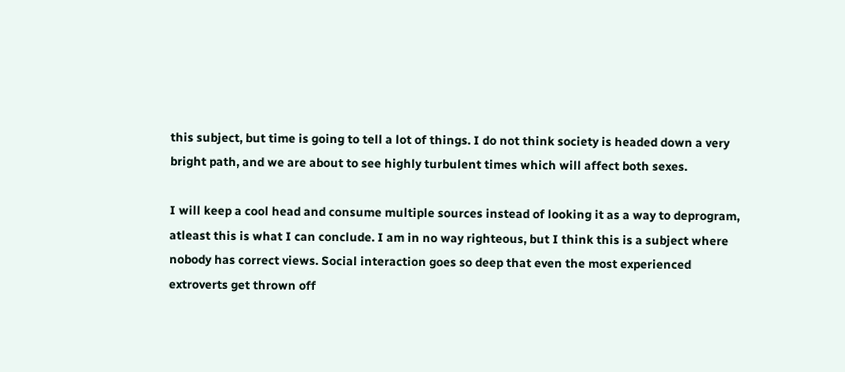this subject, but time is going to tell a lot of things. I do not think society is headed down a very bright path, and we are about to see highly turbulent times which will affect both sexes.

I will keep a cool head and consume multiple sources instead of looking it as a way to deprogram, atleast this is what I can conclude. I am in no way righteous, but I think this is a subject where nobody has correct views. Social interaction goes so deep that even the most experienced extroverts get thrown off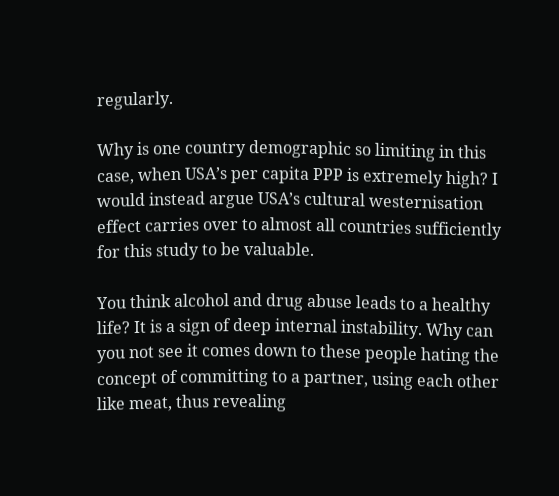regularly.

Why is one country demographic so limiting in this case, when USA’s per capita PPP is extremely high? I would instead argue USA’s cultural westernisation effect carries over to almost all countries sufficiently for this study to be valuable.

You think alcohol and drug abuse leads to a healthy life? It is a sign of deep internal instability. Why can you not see it comes down to these people hating the concept of committing to a partner, using each other like meat, thus revealing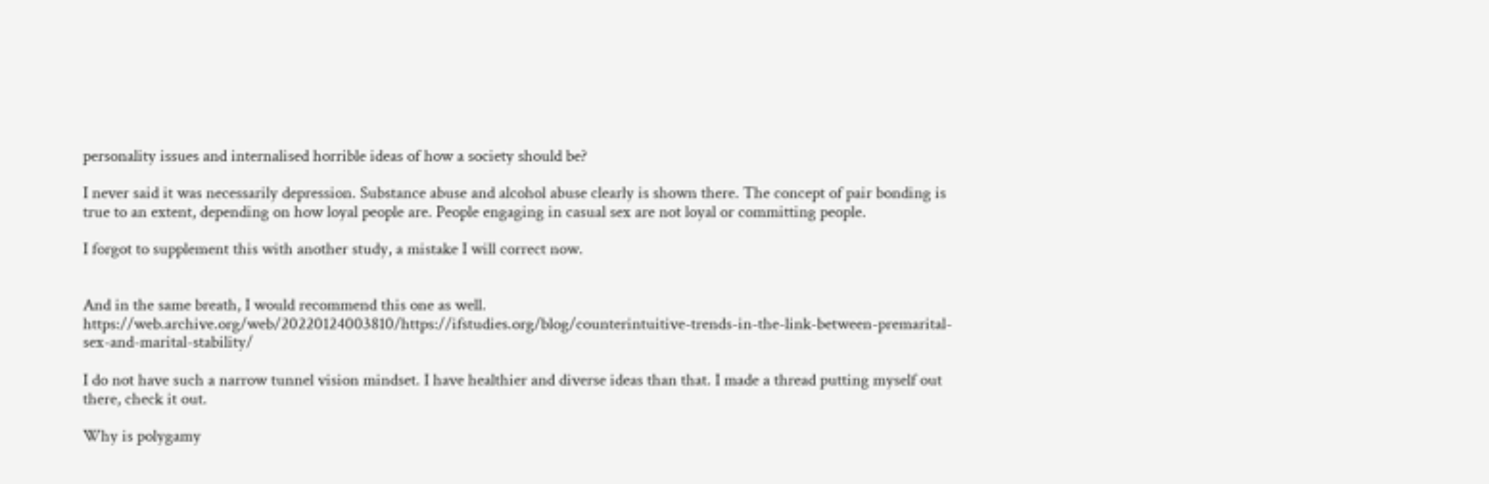personality issues and internalised horrible ideas of how a society should be?

I never said it was necessarily depression. Substance abuse and alcohol abuse clearly is shown there. The concept of pair bonding is true to an extent, depending on how loyal people are. People engaging in casual sex are not loyal or committing people.

I forgot to supplement this with another study, a mistake I will correct now.


And in the same breath, I would recommend this one as well. https://web.archive.org/web/20220124003810/https://ifstudies.org/blog/counterintuitive-trends-in-the-link-between-premarital-sex-and-marital-stability/

I do not have such a narrow tunnel vision mindset. I have healthier and diverse ideas than that. I made a thread putting myself out there, check it out.

Why is polygamy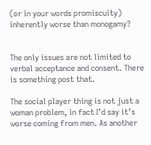(or in your words promiscuity) inherently worse than monogamy?


The only issues are not limited to verbal acceptance and consent. There is something post that.

The social player thing is not just a woman problem, in fact I’d say it’s worse coming from men. As another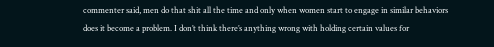commenter said, men do that shit all the time and only when women start to engage in similar behaviors does it become a problem. I don’t think there’s anything wrong with holding certain values for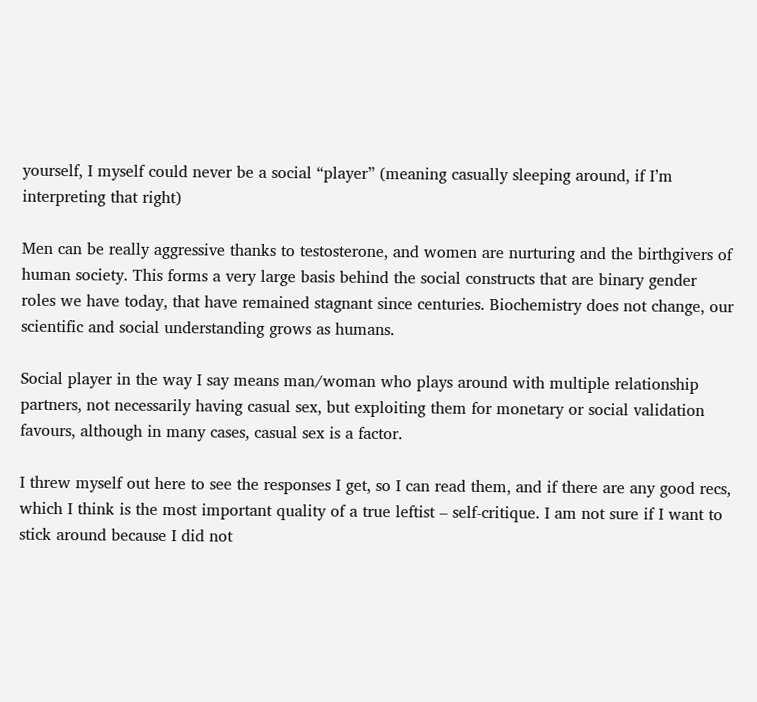yourself, I myself could never be a social “player” (meaning casually sleeping around, if I’m interpreting that right)

Men can be really aggressive thanks to testosterone, and women are nurturing and the birthgivers of human society. This forms a very large basis behind the social constructs that are binary gender roles we have today, that have remained stagnant since centuries. Biochemistry does not change, our scientific and social understanding grows as humans.

Social player in the way I say means man/woman who plays around with multiple relationship partners, not necessarily having casual sex, but exploiting them for monetary or social validation favours, although in many cases, casual sex is a factor.

I threw myself out here to see the responses I get, so I can read them, and if there are any good recs, which I think is the most important quality of a true leftist – self-critique. I am not sure if I want to stick around because I did not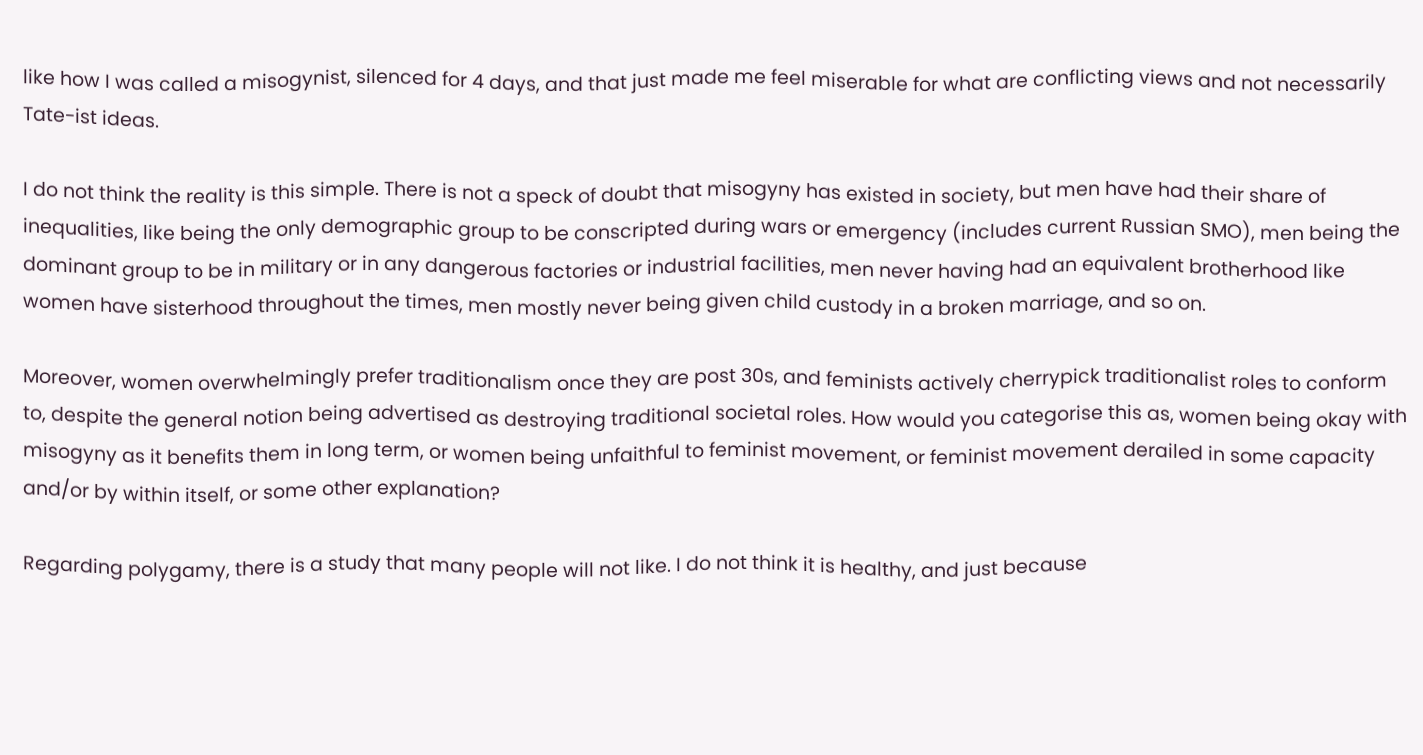like how I was called a misogynist, silenced for 4 days, and that just made me feel miserable for what are conflicting views and not necessarily Tate-ist ideas.

I do not think the reality is this simple. There is not a speck of doubt that misogyny has existed in society, but men have had their share of inequalities, like being the only demographic group to be conscripted during wars or emergency (includes current Russian SMO), men being the dominant group to be in military or in any dangerous factories or industrial facilities, men never having had an equivalent brotherhood like women have sisterhood throughout the times, men mostly never being given child custody in a broken marriage, and so on.

Moreover, women overwhelmingly prefer traditionalism once they are post 30s, and feminists actively cherrypick traditionalist roles to conform to, despite the general notion being advertised as destroying traditional societal roles. How would you categorise this as, women being okay with misogyny as it benefits them in long term, or women being unfaithful to feminist movement, or feminist movement derailed in some capacity and/or by within itself, or some other explanation?

Regarding polygamy, there is a study that many people will not like. I do not think it is healthy, and just because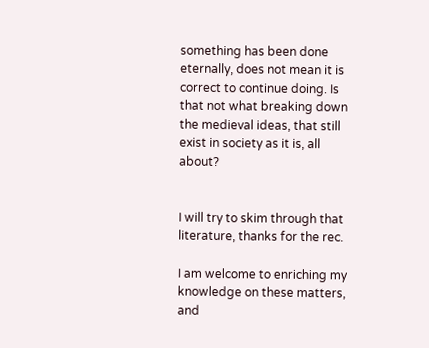something has been done eternally, does not mean it is correct to continue doing. Is that not what breaking down the medieval ideas, that still exist in society as it is, all about?


I will try to skim through that literature, thanks for the rec.

I am welcome to enriching my knowledge on these matters, and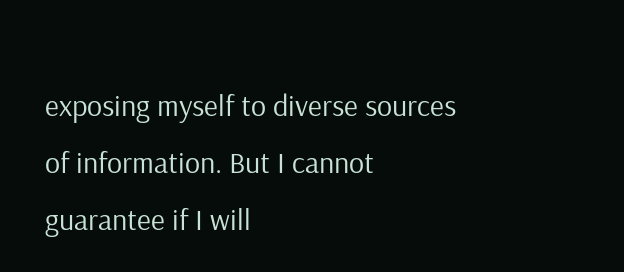exposing myself to diverse sources of information. But I cannot guarantee if I will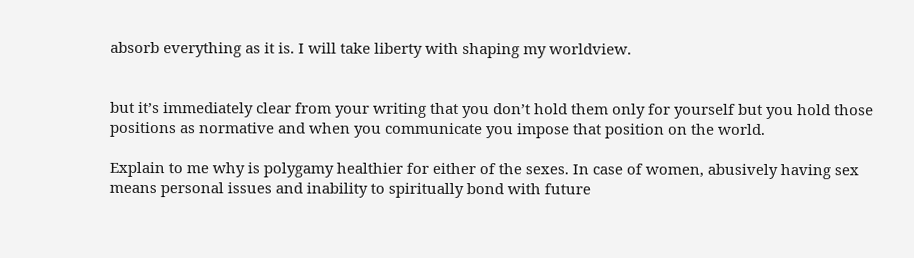absorb everything as it is. I will take liberty with shaping my worldview.


but it’s immediately clear from your writing that you don’t hold them only for yourself but you hold those positions as normative and when you communicate you impose that position on the world.

Explain to me why is polygamy healthier for either of the sexes. In case of women, abusively having sex means personal issues and inability to spiritually bond with future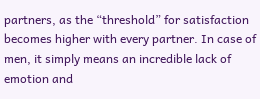partners, as the “threshold” for satisfaction becomes higher with every partner. In case of men, it simply means an incredible lack of emotion and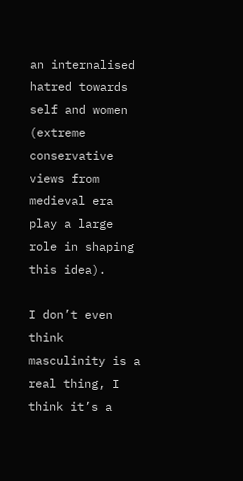an internalised hatred towards self and women (extreme conservative views from medieval era play a large role in shaping this idea).

I don’t even think masculinity is a real thing, I think it’s a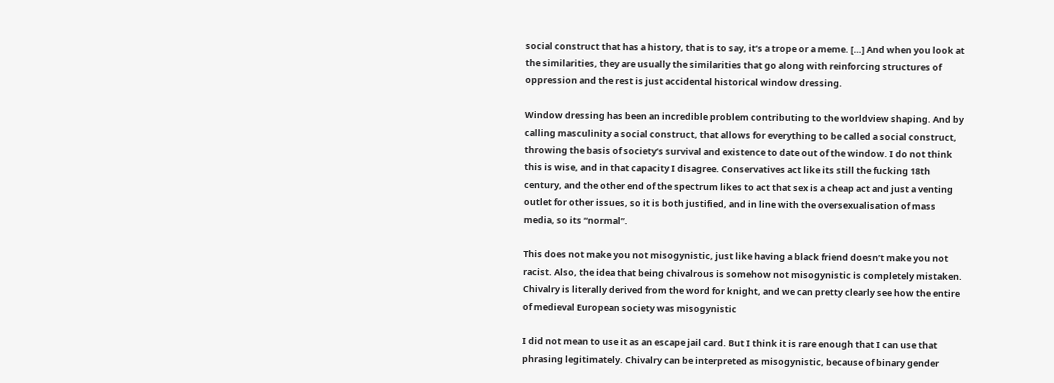social construct that has a history, that is to say, it’s a trope or a meme. […] And when you look at the similarities, they are usually the similarities that go along with reinforcing structures of oppression and the rest is just accidental historical window dressing.

Window dressing has been an incredible problem contributing to the worldview shaping. And by calling masculinity a social construct, that allows for everything to be called a social construct, throwing the basis of society’s survival and existence to date out of the window. I do not think this is wise, and in that capacity I disagree. Conservatives act like its still the fucking 18th century, and the other end of the spectrum likes to act that sex is a cheap act and just a venting outlet for other issues, so it is both justified, and in line with the oversexualisation of mass media, so its “normal”.

This does not make you not misogynistic, just like having a black friend doesn’t make you not racist. Also, the idea that being chivalrous is somehow not misogynistic is completely mistaken. Chivalry is literally derived from the word for knight, and we can pretty clearly see how the entire of medieval European society was misogynistic

I did not mean to use it as an escape jail card. But I think it is rare enough that I can use that phrasing legitimately. Chivalry can be interpreted as misogynistic, because of binary gender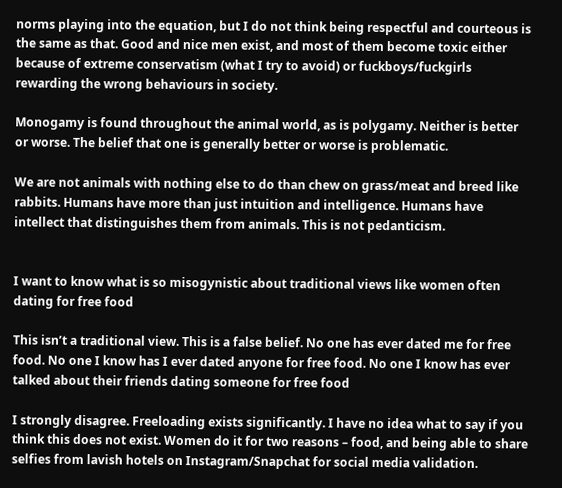norms playing into the equation, but I do not think being respectful and courteous is the same as that. Good and nice men exist, and most of them become toxic either because of extreme conservatism (what I try to avoid) or fuckboys/fuckgirls rewarding the wrong behaviours in society.

Monogamy is found throughout the animal world, as is polygamy. Neither is better or worse. The belief that one is generally better or worse is problematic.

We are not animals with nothing else to do than chew on grass/meat and breed like rabbits. Humans have more than just intuition and intelligence. Humans have intellect that distinguishes them from animals. This is not pedanticism.


I want to know what is so misogynistic about traditional views like women often dating for free food

This isn’t a traditional view. This is a false belief. No one has ever dated me for free food. No one I know has I ever dated anyone for free food. No one I know has ever talked about their friends dating someone for free food

I strongly disagree. Freeloading exists significantly. I have no idea what to say if you think this does not exist. Women do it for two reasons – food, and being able to share selfies from lavish hotels on Instagram/Snapchat for social media validation.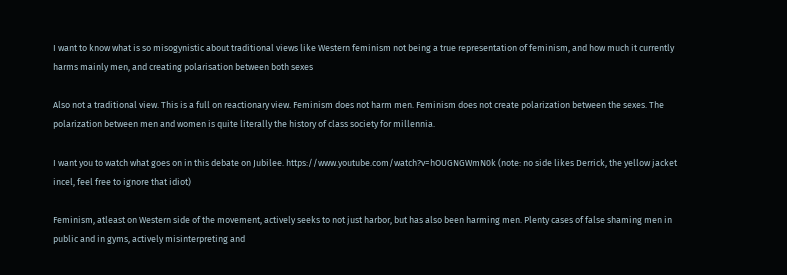I want to know what is so misogynistic about traditional views like Western feminism not being a true representation of feminism, and how much it currently harms mainly men, and creating polarisation between both sexes

Also not a traditional view. This is a full on reactionary view. Feminism does not harm men. Feminism does not create polarization between the sexes. The polarization between men and women is quite literally the history of class society for millennia.

I want you to watch what goes on in this debate on Jubilee. https://www.youtube.com/watch?v=hOUGNGWmN0k (note: no side likes Derrick, the yellow jacket incel, feel free to ignore that idiot)

Feminism, atleast on Western side of the movement, actively seeks to not just harbor, but has also been harming men. Plenty cases of false shaming men in public and in gyms, actively misinterpreting and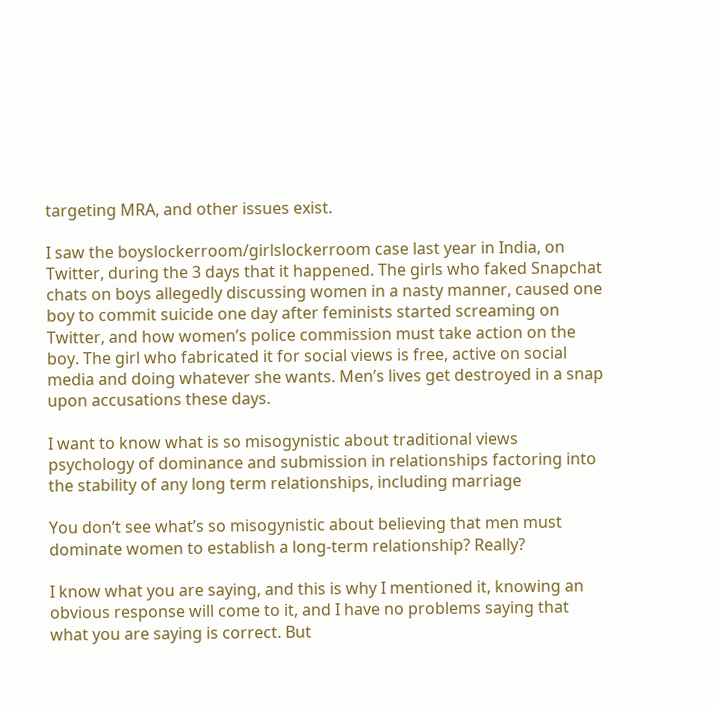targeting MRA, and other issues exist.

I saw the boyslockerroom/girlslockerroom case last year in India, on Twitter, during the 3 days that it happened. The girls who faked Snapchat chats on boys allegedly discussing women in a nasty manner, caused one boy to commit suicide one day after feminists started screaming on Twitter, and how women’s police commission must take action on the boy. The girl who fabricated it for social views is free, active on social media and doing whatever she wants. Men’s lives get destroyed in a snap upon accusations these days.

I want to know what is so misogynistic about traditional views psychology of dominance and submission in relationships factoring into the stability of any long term relationships, including marriage

You don’t see what’s so misogynistic about believing that men must dominate women to establish a long-term relationship? Really?

I know what you are saying, and this is why I mentioned it, knowing an obvious response will come to it, and I have no problems saying that what you are saying is correct. But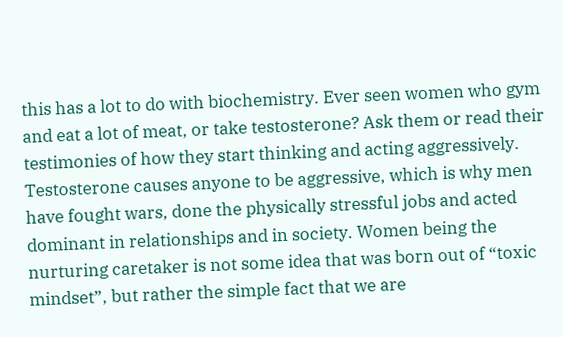this has a lot to do with biochemistry. Ever seen women who gym and eat a lot of meat, or take testosterone? Ask them or read their testimonies of how they start thinking and acting aggressively. Testosterone causes anyone to be aggressive, which is why men have fought wars, done the physically stressful jobs and acted dominant in relationships and in society. Women being the nurturing caretaker is not some idea that was born out of “toxic mindset”, but rather the simple fact that we are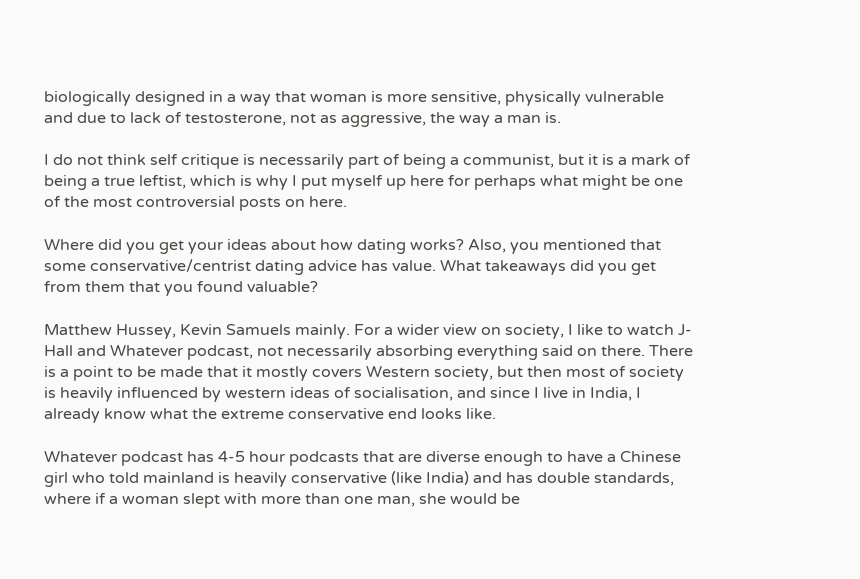biologically designed in a way that woman is more sensitive, physically vulnerable and due to lack of testosterone, not as aggressive, the way a man is.

I do not think self critique is necessarily part of being a communist, but it is a mark of being a true leftist, which is why I put myself up here for perhaps what might be one of the most controversial posts on here.

Where did you get your ideas about how dating works? Also, you mentioned that some conservative/centrist dating advice has value. What takeaways did you get from them that you found valuable?

Matthew Hussey, Kevin Samuels mainly. For a wider view on society, I like to watch J-Hall and Whatever podcast, not necessarily absorbing everything said on there. There is a point to be made that it mostly covers Western society, but then most of society is heavily influenced by western ideas of socialisation, and since I live in India, I already know what the extreme conservative end looks like.

Whatever podcast has 4-5 hour podcasts that are diverse enough to have a Chinese girl who told mainland is heavily conservative (like India) and has double standards, where if a woman slept with more than one man, she would be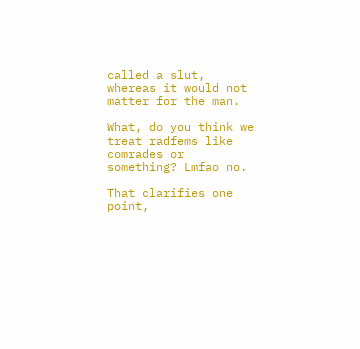called a slut, whereas it would not matter for the man.

What, do you think we treat radfems like comrades or something? Lmfao no.

That clarifies one point,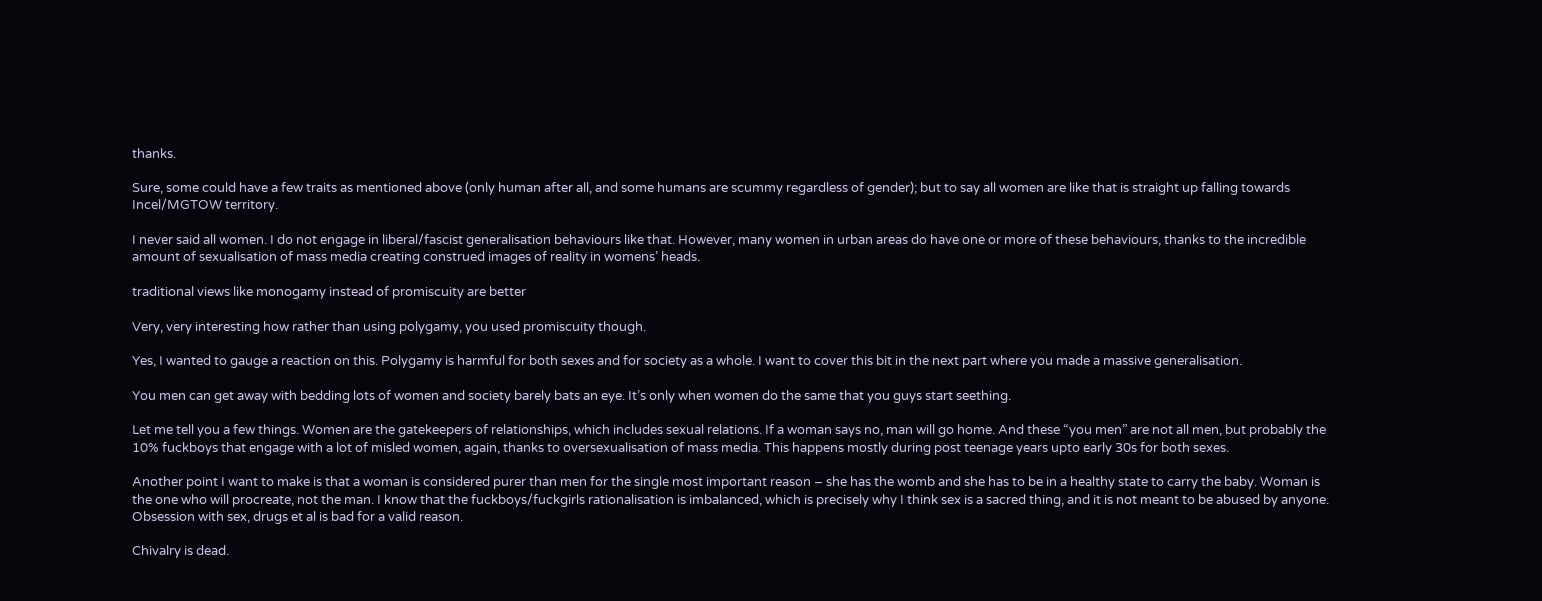thanks.

Sure, some could have a few traits as mentioned above (only human after all, and some humans are scummy regardless of gender); but to say all women are like that is straight up falling towards Incel/MGTOW territory.

I never said all women. I do not engage in liberal/fascist generalisation behaviours like that. However, many women in urban areas do have one or more of these behaviours, thanks to the incredible amount of sexualisation of mass media creating construed images of reality in womens’ heads.

traditional views like monogamy instead of promiscuity are better

Very, very interesting how rather than using polygamy, you used promiscuity though.

Yes, I wanted to gauge a reaction on this. Polygamy is harmful for both sexes and for society as a whole. I want to cover this bit in the next part where you made a massive generalisation.

You men can get away with bedding lots of women and society barely bats an eye. It’s only when women do the same that you guys start seething.

Let me tell you a few things. Women are the gatekeepers of relationships, which includes sexual relations. If a woman says no, man will go home. And these “you men” are not all men, but probably the 10% fuckboys that engage with a lot of misled women, again, thanks to oversexualisation of mass media. This happens mostly during post teenage years upto early 30s for both sexes.

Another point I want to make is that a woman is considered purer than men for the single most important reason – she has the womb and she has to be in a healthy state to carry the baby. Woman is the one who will procreate, not the man. I know that the fuckboys/fuckgirls rationalisation is imbalanced, which is precisely why I think sex is a sacred thing, and it is not meant to be abused by anyone. Obsession with sex, drugs et al is bad for a valid reason.

Chivalry is dead.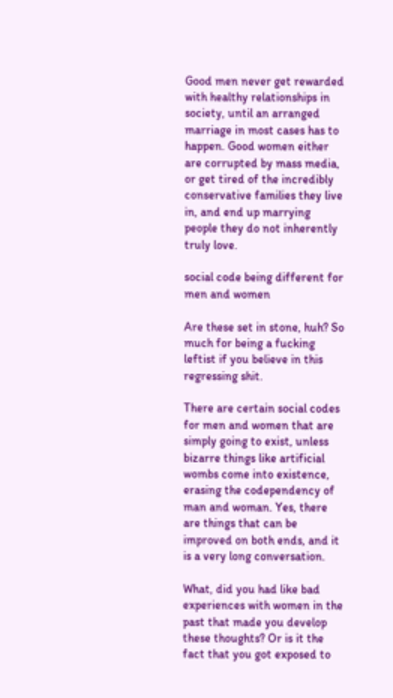Good men never get rewarded with healthy relationships in society, until an arranged marriage in most cases has to happen. Good women either are corrupted by mass media, or get tired of the incredibly conservative families they live in, and end up marrying people they do not inherently truly love.

social code being different for men and women

Are these set in stone, huh? So much for being a fucking leftist if you believe in this regressing shit.

There are certain social codes for men and women that are simply going to exist, unless bizarre things like artificial wombs come into existence, erasing the codependency of man and woman. Yes, there are things that can be improved on both ends, and it is a very long conversation.

What, did you had like bad experiences with women in the past that made you develop these thoughts? Or is it the fact that you got exposed to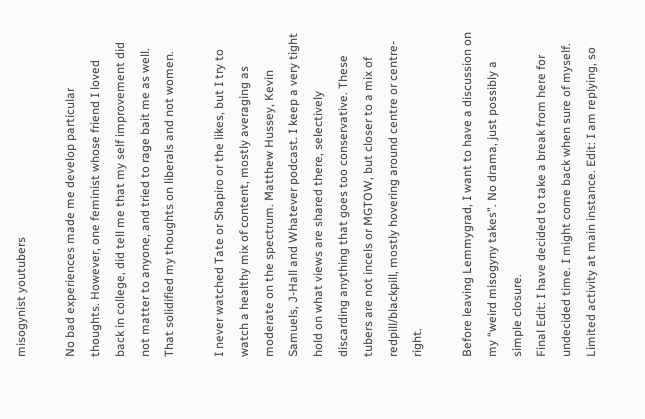misogynist youtubers

No bad experiences made me develop particular thoughts. However, one feminist whose friend I loved back in college, did tell me that my self improvement did not matter to anyone, and tried to rage bait me as well. That solidified my thoughts on liberals and not women.

I never watched Tate or Shapiro or the likes, but I try to watch a healthy mix of content, mostly averaging as moderate on the spectrum. Matthew Hussey, Kevin Samuels, J-Hall and Whatever podcast. I keep a very tight hold on what views are shared there, selectively discarding anything that goes too conservative. These tubers are not incels or MGTOW, but closer to a mix of redpill/blackpill, mostly hovering around centre or centre-right.

Before leaving Lemmygrad, I want to have a discussion on my “weird misogyny takes”. No drama, just possibly a simple closure.
Final Edit: I have decided to take a break from here for undecided time. I might come back when sure of myself. Limited activity at main instance. Edit: I am replying, so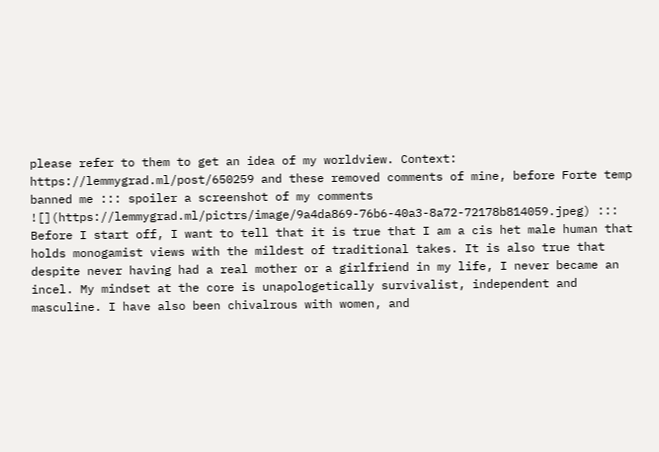please refer to them to get an idea of my worldview. Context: https://lemmygrad.ml/post/650259 and these removed comments of mine, before Forte temp banned me ::: spoiler a screenshot of my comments ![](https://lemmygrad.ml/pictrs/image/9a4da869-76b6-40a3-8a72-72178b814059.jpeg) ::: Before I start off, I want to tell that it is true that I am a cis het male human that holds monogamist views with the mildest of traditional takes. It is also true that despite never having had a real mother or a girlfriend in my life, I never became an incel. My mindset at the core is unapologetically survivalist, independent and masculine. I have also been chivalrous with women, and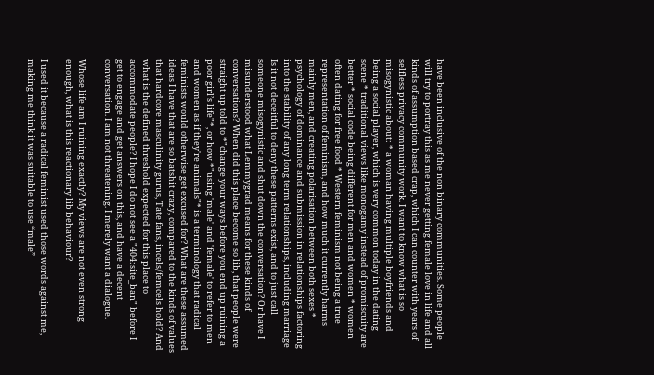have been inclusive of the non binary communities. Some people will try to portray this as me never getting female love in life and all kinds of assumption based crap, which I can counter with years of selfless privacy community work. I want to know what is so misogynistic about: * a woman having multiple boyfriends and being a social player, which is very common today in the dating scene * traditional views like monogamy instead of promiscuity are better * social code being different for men and women * women often dating for free food * Western feminism not being a true representation of feminism, and how much it currently harms mainly men, and creating polarisation between both sexes * psychology of dominance and submission in relationships factoring into the stability of any long term relationships, including marriage Is it not deceitful to deny these patterns exist, and to just call someone misogynistic and shut down the conversation? Or have I misunderstood what Lemmygrad means for these kinds of conversations? When did this place become so lib, that people were straight up told to *"change your ways before you end up ruining a poor girl’s life"*, or how *"using 'male' and 'female' to refer to men and women as if they're animals"* is a terminology that radical feminists would otherwise get excused for? What are these assumed ideas I have that are so batshit crazy, compared to the kinds of values that hardcore masculinity gurus, Tate fans, incels/femcels hold? And what is the defined threshold expected for this place to accommodate people? I hope I do not see a "404:site_ban" before I get to engage and get answers on this, and have a decent conversation. I am not threatening. I merely want a dialogue.

Whose life am I ruining exactly? My views are not even strong enough, what is this reactionary lib behaviour?

I used it because a radical feminist used those words against me, making me think it was suitable to use “male”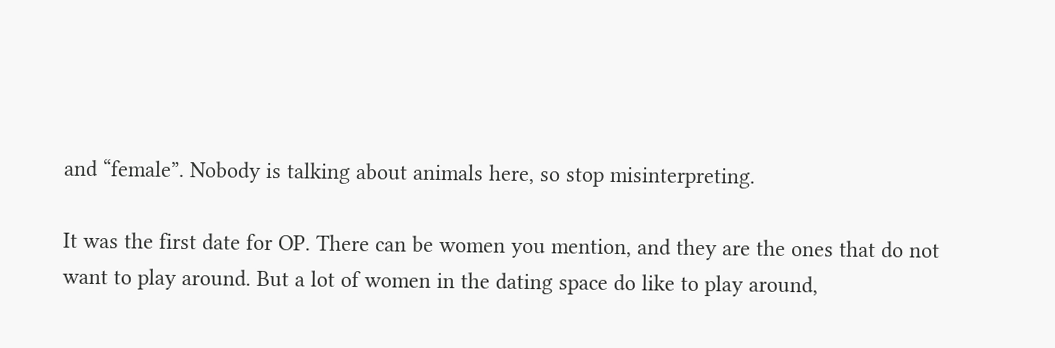and “female”. Nobody is talking about animals here, so stop misinterpreting.

It was the first date for OP. There can be women you mention, and they are the ones that do not want to play around. But a lot of women in the dating space do like to play around,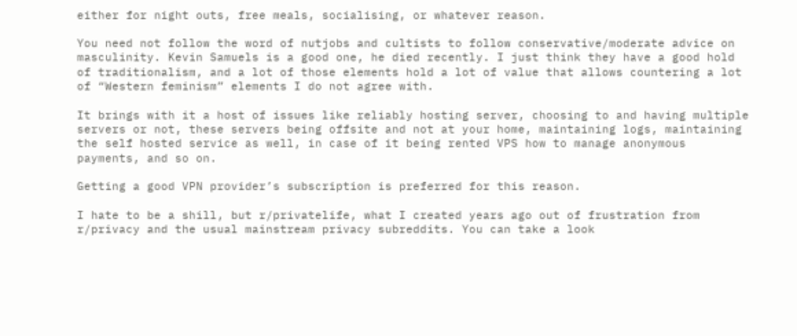either for night outs, free meals, socialising, or whatever reason.

You need not follow the word of nutjobs and cultists to follow conservative/moderate advice on masculinity. Kevin Samuels is a good one, he died recently. I just think they have a good hold of traditionalism, and a lot of those elements hold a lot of value that allows countering a lot of “Western feminism” elements I do not agree with.

It brings with it a host of issues like reliably hosting server, choosing to and having multiple servers or not, these servers being offsite and not at your home, maintaining logs, maintaining the self hosted service as well, in case of it being rented VPS how to manage anonymous payments, and so on.

Getting a good VPN provider’s subscription is preferred for this reason.

I hate to be a shill, but r/privatelife, what I created years ago out of frustration from r/privacy and the usual mainstream privacy subreddits. You can take a look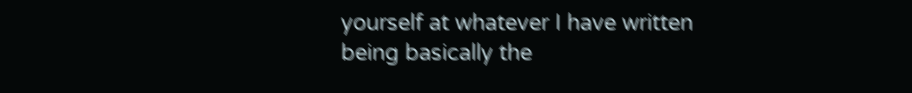yourself at whatever I have written being basically the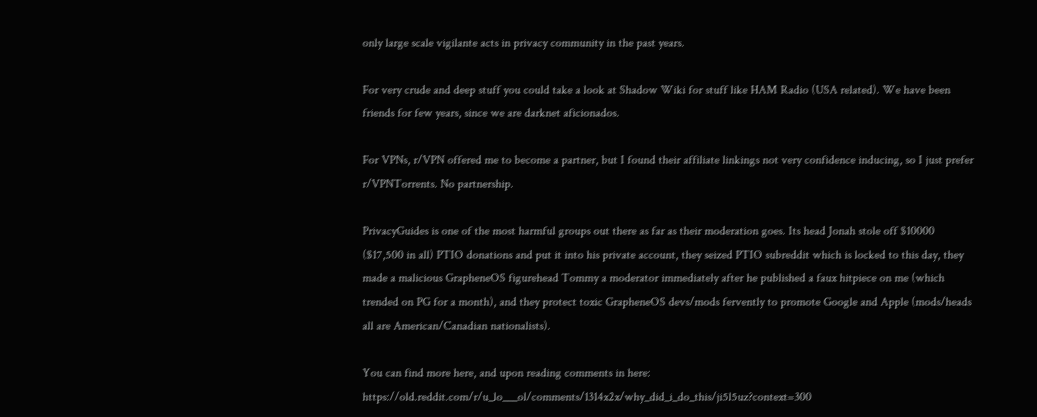only large scale vigilante acts in privacy community in the past years.

For very crude and deep stuff you could take a look at Shadow Wiki for stuff like HAM Radio (USA related). We have been friends for few years, since we are darknet aficionados.

For VPNs, r/VPN offered me to become a partner, but I found their affiliate linkings not very confidence inducing, so I just prefer r/VPNTorrents. No partnership.

PrivacyGuides is one of the most harmful groups out there as far as their moderation goes. Its head Jonah stole off $10000 ($17,500 in all) PTIO donations and put it into his private account, they seized PTIO subreddit which is locked to this day, they made a malicious GrapheneOS figurehead Tommy a moderator immediately after he published a faux hitpiece on me (which trended on PG for a month), and they protect toxic GrapheneOS devs/mods fervently to promote Google and Apple (mods/heads all are American/Canadian nationalists).

You can find more here, and upon reading comments in here: https://old.reddit.com/r/u_lo___ol/comments/1314x2x/why_did_i_do_this/ji5l5uz?context=300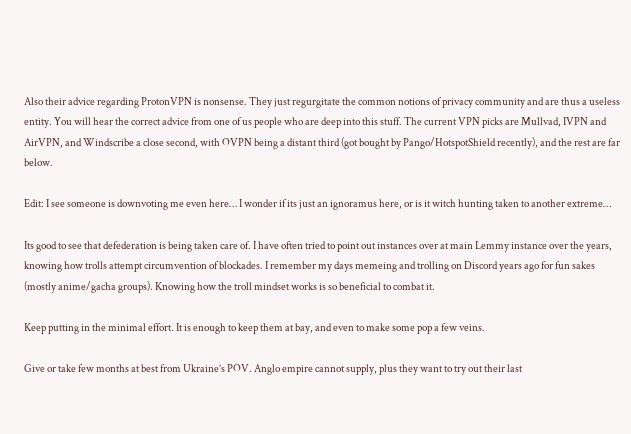Also their advice regarding ProtonVPN is nonsense. They just regurgitate the common notions of privacy community and are thus a useless entity. You will hear the correct advice from one of us people who are deep into this stuff. The current VPN picks are Mullvad, IVPN and AirVPN, and Windscribe a close second, with OVPN being a distant third (got bought by Pango/HotspotShield recently), and the rest are far below.

Edit: I see someone is downvoting me even here… I wonder if its just an ignoramus here, or is it witch hunting taken to another extreme…

Its good to see that defederation is being taken care of. I have often tried to point out instances over at main Lemmy instance over the years, knowing how trolls attempt circumvention of blockades. I remember my days memeing and trolling on Discord years ago for fun sakes (mostly anime/gacha groups). Knowing how the troll mindset works is so beneficial to combat it.

Keep putting in the minimal effort. It is enough to keep them at bay, and even to make some pop a few veins.

Give or take few months at best from Ukraine’s POV. Anglo empire cannot supply, plus they want to try out their last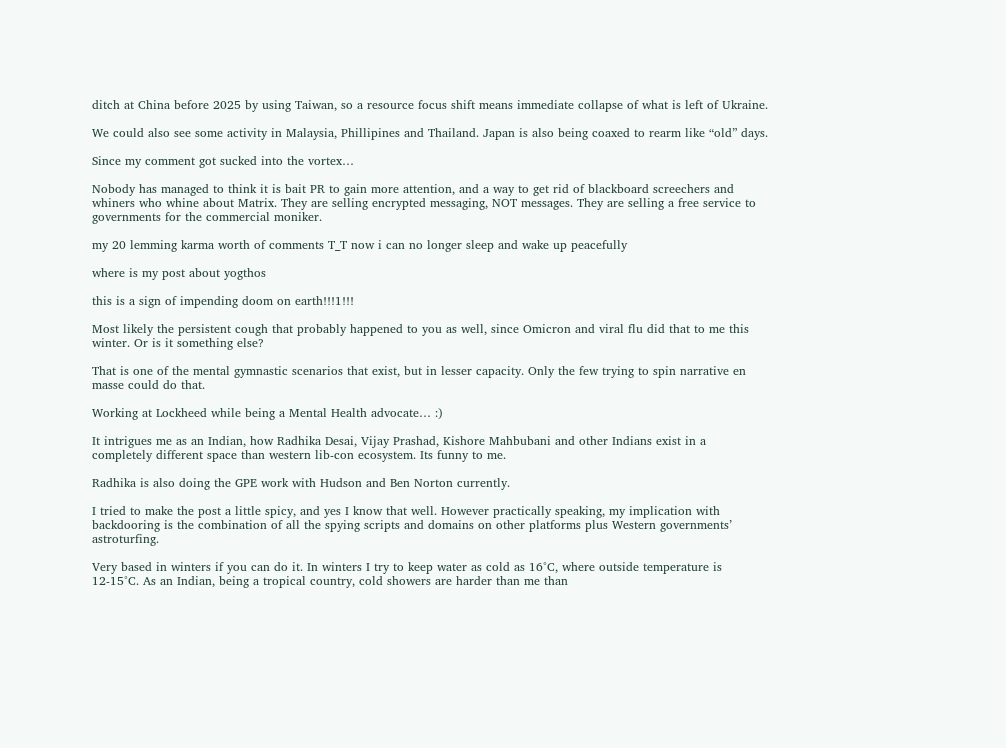ditch at China before 2025 by using Taiwan, so a resource focus shift means immediate collapse of what is left of Ukraine.

We could also see some activity in Malaysia, Phillipines and Thailand. Japan is also being coaxed to rearm like “old” days.

Since my comment got sucked into the vortex…

Nobody has managed to think it is bait PR to gain more attention, and a way to get rid of blackboard screechers and whiners who whine about Matrix. They are selling encrypted messaging, NOT messages. They are selling a free service to governments for the commercial moniker.

my 20 lemming karma worth of comments T_T now i can no longer sleep and wake up peacefully

where is my post about yogthos

this is a sign of impending doom on earth!!!1!!!

Most likely the persistent cough that probably happened to you as well, since Omicron and viral flu did that to me this winter. Or is it something else?

That is one of the mental gymnastic scenarios that exist, but in lesser capacity. Only the few trying to spin narrative en masse could do that.

Working at Lockheed while being a Mental Health advocate… :)

It intrigues me as an Indian, how Radhika Desai, Vijay Prashad, Kishore Mahbubani and other Indians exist in a completely different space than western lib-con ecosystem. Its funny to me.

Radhika is also doing the GPE work with Hudson and Ben Norton currently.

I tried to make the post a little spicy, and yes I know that well. However practically speaking, my implication with backdooring is the combination of all the spying scripts and domains on other platforms plus Western governments’ astroturfing.

Very based in winters if you can do it. In winters I try to keep water as cold as 16°C, where outside temperature is 12-15°C. As an Indian, being a tropical country, cold showers are harder than me than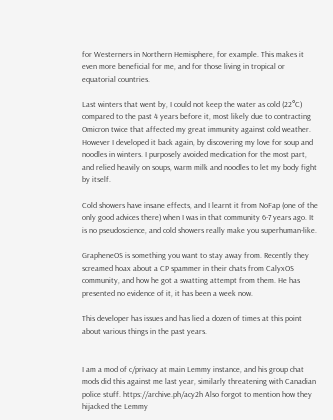for Westerners in Northern Hemisphere, for example. This makes it even more beneficial for me, and for those living in tropical or equatorial countries.

Last winters that went by, I could not keep the water as cold (22°C) compared to the past 4 years before it, most likely due to contracting Omicron twice that affected my great immunity against cold weather. However I developed it back again, by discovering my love for soup and noodles in winters. I purposely avoided medication for the most part, and relied heavily on soups, warm milk and noodles to let my body fight by itself.

Cold showers have insane effects, and I learnt it from NoFap (one of the only good advices there) when I was in that community 6-7 years ago. It is no pseudoscience, and cold showers really make you superhuman-like.

GrapheneOS is something you want to stay away from. Recently they screamed hoax about a CP spammer in their chats from CalyxOS community, and how he got a swatting attempt from them. He has presented no evidence of it, it has been a week now.

This developer has issues and has lied a dozen of times at this point about various things in the past years.


I am a mod of c/privacy at main Lemmy instance, and his group chat mods did this against me last year, similarly threatening with Canadian police stuff. https://archive.ph/acy2h Also forgot to mention how they hijacked the Lemmy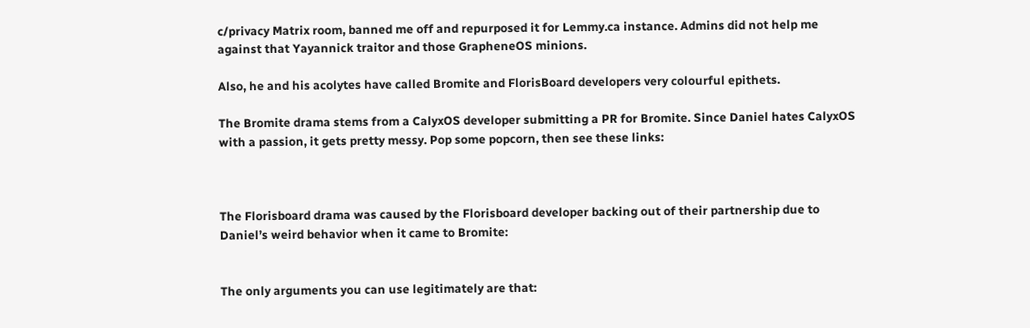c/privacy Matrix room, banned me off and repurposed it for Lemmy.ca instance. Admins did not help me against that Yayannick traitor and those GrapheneOS minions.

Also, he and his acolytes have called Bromite and FlorisBoard developers very colourful epithets.

The Bromite drama stems from a CalyxOS developer submitting a PR for Bromite. Since Daniel hates CalyxOS with a passion, it gets pretty messy. Pop some popcorn, then see these links:



The Florisboard drama was caused by the Florisboard developer backing out of their partnership due to Daniel’s weird behavior when it came to Bromite:


The only arguments you can use legitimately are that: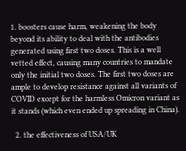1. boosters cause harm, weakening the body beyond its ability to deal with the antibodies generated using first two doses. This is a well vetted effect, causing many countries to mandate only the initial two doses. The first two doses are ample to develop resistance against all variants of COVID except for the harmless Omicron variant as it stands (which even ended up spreading in China).

  2. the effectiveness of USA/UK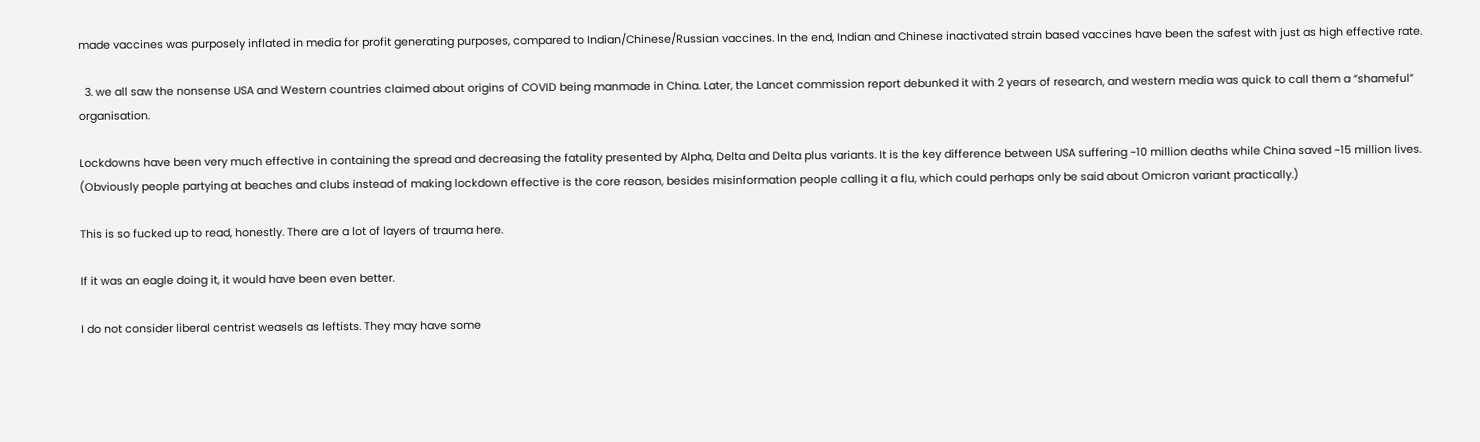made vaccines was purposely inflated in media for profit generating purposes, compared to Indian/Chinese/Russian vaccines. In the end, Indian and Chinese inactivated strain based vaccines have been the safest with just as high effective rate.

  3. we all saw the nonsense USA and Western countries claimed about origins of COVID being manmade in China. Later, the Lancet commission report debunked it with 2 years of research, and western media was quick to call them a “shameful” organisation.

Lockdowns have been very much effective in containing the spread and decreasing the fatality presented by Alpha, Delta and Delta plus variants. It is the key difference between USA suffering ~10 million deaths while China saved ~15 million lives. (Obviously people partying at beaches and clubs instead of making lockdown effective is the core reason, besides misinformation people calling it a flu, which could perhaps only be said about Omicron variant practically.)

This is so fucked up to read, honestly. There are a lot of layers of trauma here.

If it was an eagle doing it, it would have been even better.

I do not consider liberal centrist weasels as leftists. They may have some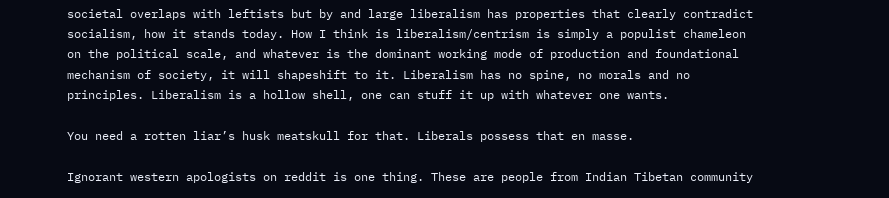societal overlaps with leftists but by and large liberalism has properties that clearly contradict socialism, how it stands today. How I think is liberalism/centrism is simply a populist chameleon on the political scale, and whatever is the dominant working mode of production and foundational mechanism of society, it will shapeshift to it. Liberalism has no spine, no morals and no principles. Liberalism is a hollow shell, one can stuff it up with whatever one wants.

You need a rotten liar’s husk meatskull for that. Liberals possess that en masse.

Ignorant western apologists on reddit is one thing. These are people from Indian Tibetan community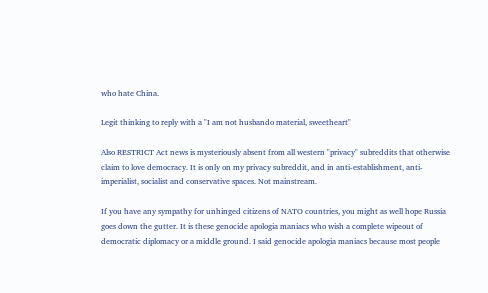who hate China.

Legit thinking to reply with a "I am not husbando material, sweetheart"

Also RESTRICT Act news is mysteriously absent from all western "privacy" subreddits that otherwise claim to love democracy. It is only on my privacy subreddit, and in anti-establishment, anti-imperialist, socialist and conservative spaces. Not mainstream.

If you have any sympathy for unhinged citizens of NATO countries, you might as well hope Russia goes down the gutter. It is these genocide apologia maniacs who wish a complete wipeout of democratic diplomacy or a middle ground. I said genocide apologia maniacs because most people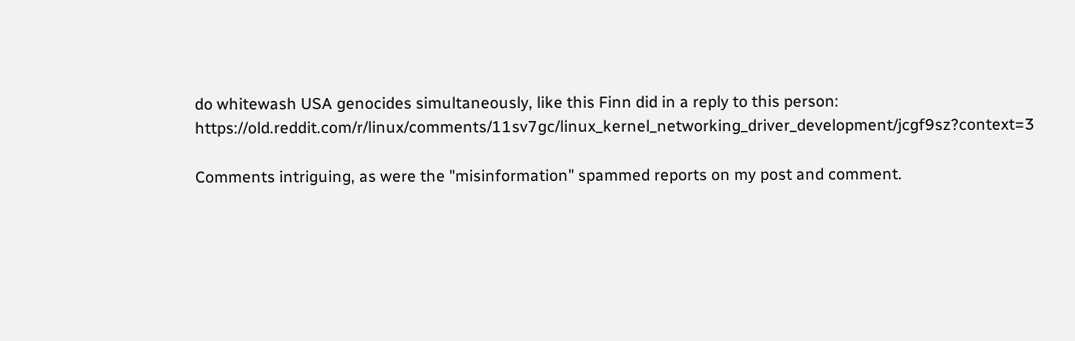do whitewash USA genocides simultaneously, like this Finn did in a reply to this person: https://old.reddit.com/r/linux/comments/11sv7gc/linux_kernel_networking_driver_development/jcgf9sz?context=3

Comments intriguing, as were the "misinformation" spammed reports on my post and comment.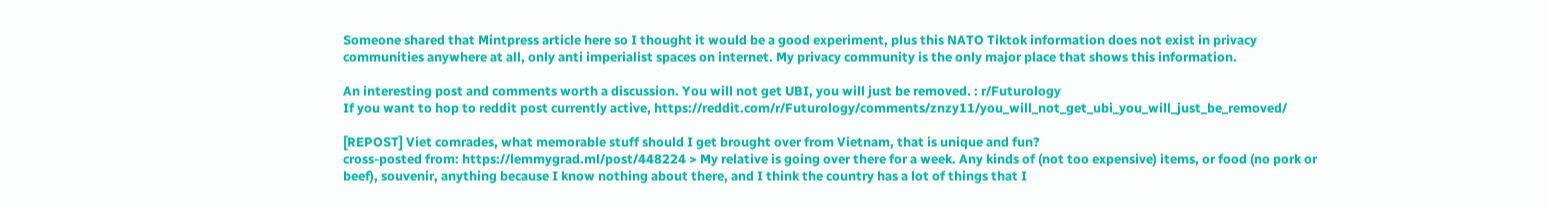Someone shared that Mintpress article here so I thought it would be a good experiment, plus this NATO Tiktok information does not exist in privacy communities anywhere at all, only anti imperialist spaces on internet. My privacy community is the only major place that shows this information.

An interesting post and comments worth a discussion. You will not get UBI, you will just be removed. : r/Futurology
If you want to hop to reddit post currently active, https://reddit.com/r/Futurology/comments/znzy11/you_will_not_get_ubi_you_will_just_be_removed/

[REPOST] Viet comrades, what memorable stuff should I get brought over from Vietnam, that is unique and fun?
cross-posted from: https://lemmygrad.ml/post/448224 > My relative is going over there for a week. Any kinds of (not too expensive) items, or food (no pork or beef), souvenir, anything because I know nothing about there, and I think the country has a lot of things that I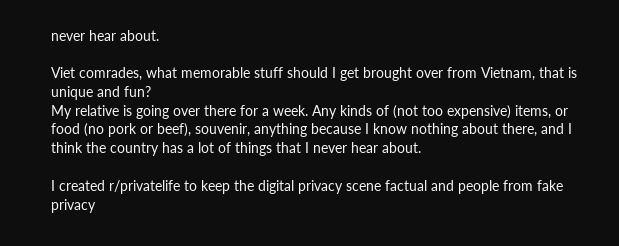never hear about.

Viet comrades, what memorable stuff should I get brought over from Vietnam, that is unique and fun?
My relative is going over there for a week. Any kinds of (not too expensive) items, or food (no pork or beef), souvenir, anything because I know nothing about there, and I think the country has a lot of things that I never hear about.

I created r/privatelife to keep the digital privacy scene factual and people from fake privacy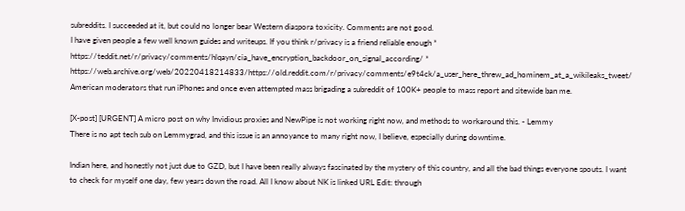subreddits. I succeeded at it, but could no longer bear Western diaspora toxicity. Comments are not good.
I have given people a few well known guides and writeups. If you think r/privacy is a friend reliable enough * https://teddit.net/r/privacy/comments/hlqayn/cia_have_encryption_backdoor_on_signal_according/ * https://web.archive.org/web/20220418214833/https://old.reddit.com/r/privacy/comments/e9t4ck/a_user_here_threw_ad_hominem_at_a_wikileaks_tweet/ American moderators that run iPhones and once even attempted mass brigading a subreddit of 100K+ people to mass report and sitewide ban me.

[X-post] [URGENT] A micro post on why Invidious proxies and NewPipe is not working right now, and methods to workaround this. - Lemmy
There is no apt tech sub on Lemmygrad, and this issue is an annoyance to many right now, I believe, especially during downtime.

Indian here, and honestly not just due to GZD, but I have been really always fascinated by the mystery of this country, and all the bad things everyone spouts. I want to check for myself one day, few years down the road. All I know about NK is linked URL Edit: through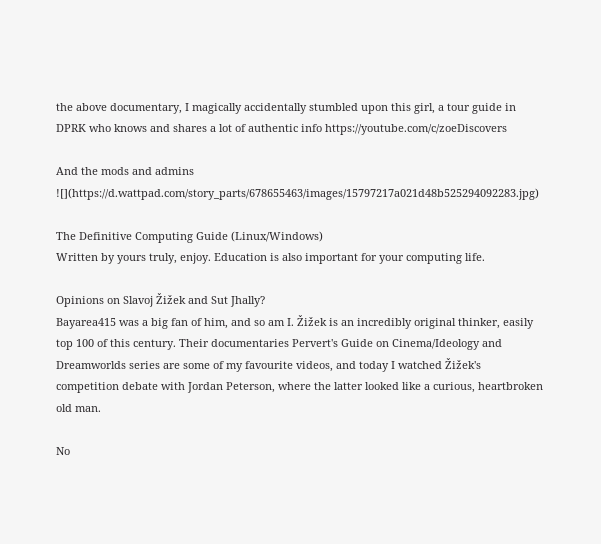the above documentary, I magically accidentally stumbled upon this girl, a tour guide in DPRK who knows and shares a lot of authentic info https://youtube.com/c/zoeDiscovers

And the mods and admins ![](https://d.wattpad.com/story_parts/678655463/images/15797217a021d48b525294092283.jpg)

The Definitive Computing Guide (Linux/Windows)
Written by yours truly, enjoy. Education is also important for your computing life.

Opinions on Slavoj Žižek and Sut Jhally?
Bayarea415 was a big fan of him, and so am I. Žižek is an incredibly original thinker, easily top 100 of this century. Their documentaries Pervert's Guide on Cinema/Ideology and Dreamworlds series are some of my favourite videos, and today I watched Žižek's competition debate with Jordan Peterson, where the latter looked like a curious, heartbroken old man.

No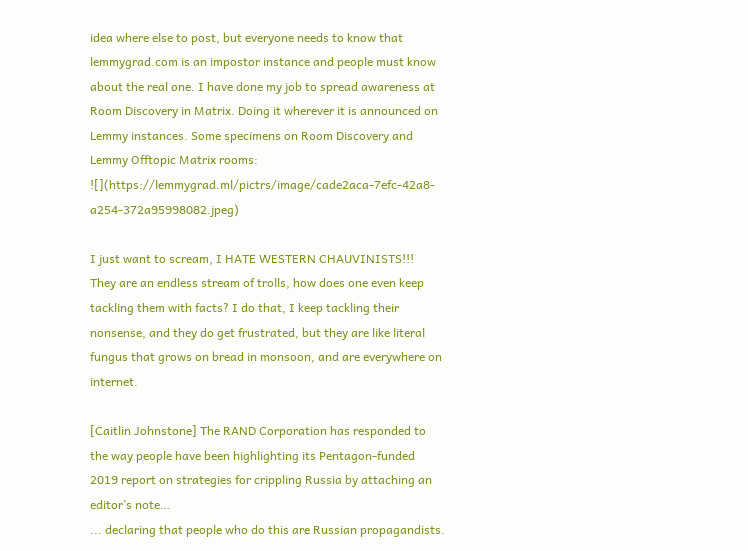idea where else to post, but everyone needs to know that lemmygrad.com is an impostor instance and people must know about the real one. I have done my job to spread awareness at Room Discovery in Matrix. Doing it wherever it is announced on Lemmy instances. Some specimens on Room Discovery and Lemmy Offtopic Matrix rooms: ![](https://lemmygrad.ml/pictrs/image/cade2aca-7efc-42a8-a254-372a95998082.jpeg)

I just want to scream, I HATE WESTERN CHAUVINISTS!!!
They are an endless stream of trolls, how does one even keep tackling them with facts? I do that, I keep tackling their nonsense, and they do get frustrated, but they are like literal fungus that grows on bread in monsoon, and are everywhere on internet.

[Caitlin Johnstone] The RAND Corporation has responded to the way people have been highlighting its Pentagon-funded 2019 report on strategies for crippling Russia by attaching an editor’s note…
... declaring that people who do this are Russian propagandists.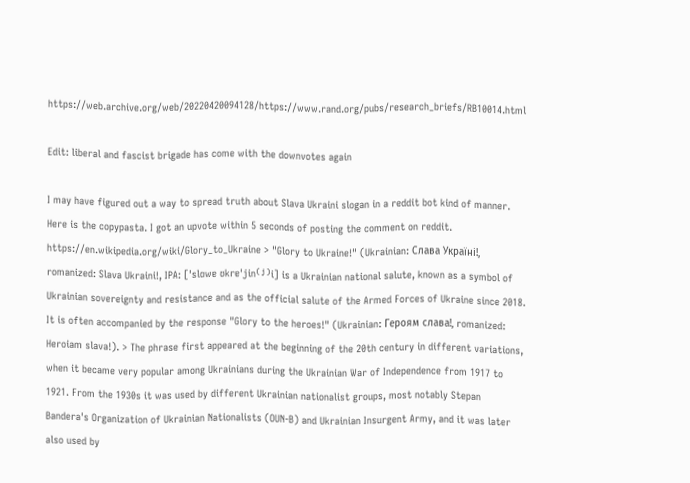https://web.archive.org/web/20220420094128/https://www.rand.org/pubs/research_briefs/RB10014.html

Edit: liberal and fascist brigade has come with the downvotes again

I may have figured out a way to spread truth about Slava Ukraini slogan in a reddit bot kind of manner. Here is the copypasta. I got an upvote within 5 seconds of posting the comment on reddit.
https://en.wikipedia.org/wiki/Glory_to_Ukraine > "Glory to Ukraine!" (Ukrainian: Слава Україні!, romanized: Slava Ukraini!, IPA: [ˈslɑwɐ ʊkrɐˈjin⁽ʲ⁾i] is a Ukrainian national salute, known as a symbol of Ukrainian sovereignty and resistance and as the official salute of the Armed Forces of Ukraine since 2018. It is often accompanied by the response "Glory to the heroes!" (Ukrainian: Героям слава!, romanized: Heroiam slava!). > The phrase first appeared at the beginning of the 20th century in different variations, when it became very popular among Ukrainians during the Ukrainian War of Independence from 1917 to 1921. From the 1930s it was used by different Ukrainian nationalist groups, most notably Stepan Bandera's Organization of Ukrainian Nationalists (OUN-B) and Ukrainian Insurgent Army, and it was later also used by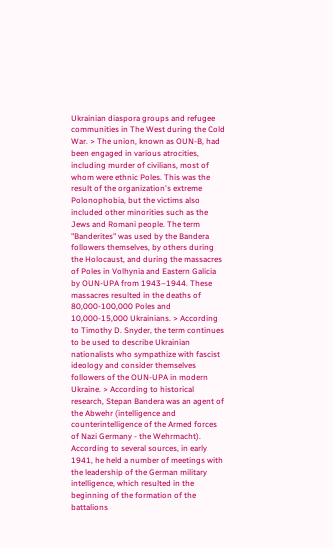Ukrainian diaspora groups and refugee communities in The West during the Cold War. > The union, known as OUN-B, had been engaged in various atrocities, including murder of civilians, most of whom were ethnic Poles. This was the result of the organization's extreme Polonophobia, but the victims also included other minorities such as the Jews and Romani people. The term "Banderites" was used by the Bandera followers themselves, by others during the Holocaust, and during the massacres of Poles in Volhynia and Eastern Galicia by OUN-UPA from 1943–1944. These massacres resulted in the deaths of 80,000-100,000 Poles and 10,000-15,000 Ukrainians. > According to Timothy D. Snyder, the term continues to be used to describe Ukrainian nationalists who sympathize with fascist ideology and consider themselves followers of the OUN-UPA in modern Ukraine. > According to historical research, Stepan Bandera was an agent of the Abwehr (intelligence and counterintelligence of the Armed forces of Nazi Germany - the Wehrmacht). According to several sources, in early 1941, he held a number of meetings with the leadership of the German military intelligence, which resulted in the beginning of the formation of the battalions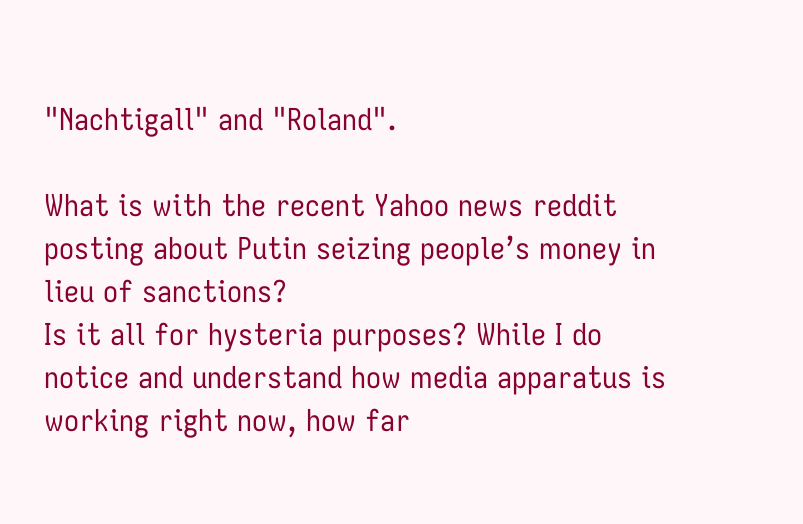"Nachtigall" and "Roland".

What is with the recent Yahoo news reddit posting about Putin seizing people’s money in lieu of sanctions?
Is it all for hysteria purposes? While I do notice and understand how media apparatus is working right now, how far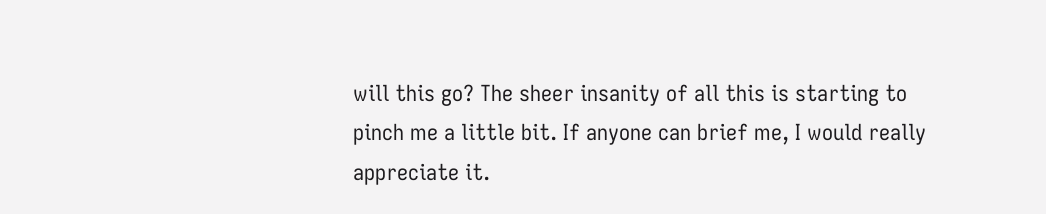will this go? The sheer insanity of all this is starting to pinch me a little bit. If anyone can brief me, I would really appreciate it.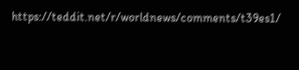https://teddit.net/r/worldnews/comments/t39es1/